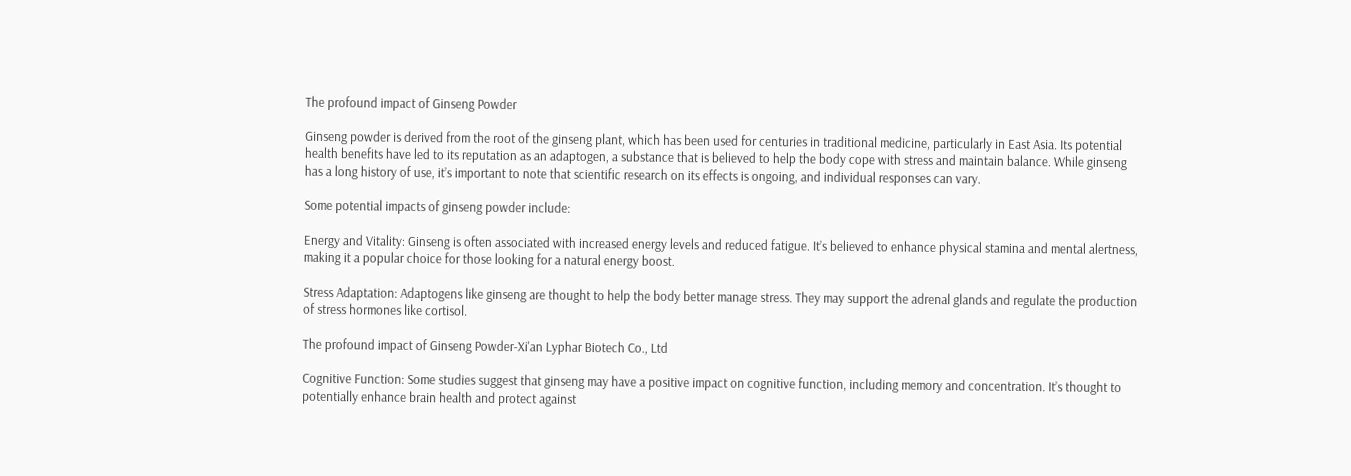The profound impact of Ginseng Powder

Ginseng powder is derived from the root of the ginseng plant, which has been used for centuries in traditional medicine, particularly in East Asia. Its potential health benefits have led to its reputation as an adaptogen, a substance that is believed to help the body cope with stress and maintain balance. While ginseng has a long history of use, it’s important to note that scientific research on its effects is ongoing, and individual responses can vary.

Some potential impacts of ginseng powder include:

Energy and Vitality: Ginseng is often associated with increased energy levels and reduced fatigue. It’s believed to enhance physical stamina and mental alertness, making it a popular choice for those looking for a natural energy boost.

Stress Adaptation: Adaptogens like ginseng are thought to help the body better manage stress. They may support the adrenal glands and regulate the production of stress hormones like cortisol.

The profound impact of Ginseng Powder-Xi'an Lyphar Biotech Co., Ltd

Cognitive Function: Some studies suggest that ginseng may have a positive impact on cognitive function, including memory and concentration. It’s thought to potentially enhance brain health and protect against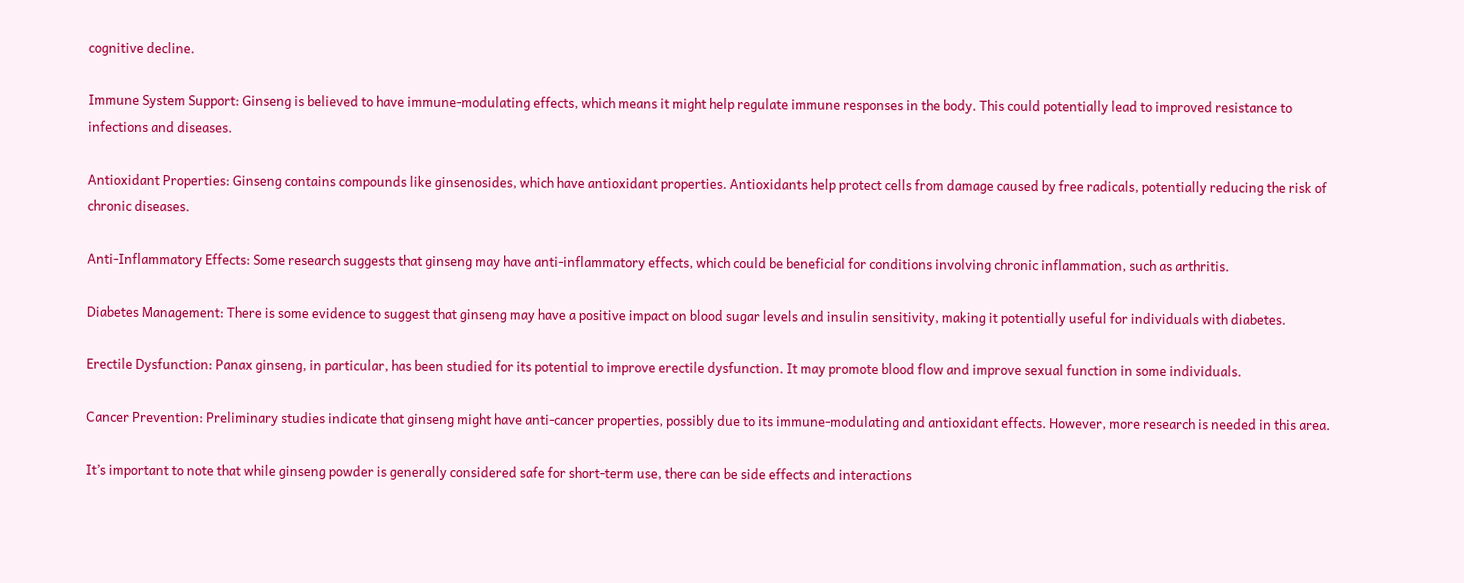cognitive decline.

Immune System Support: Ginseng is believed to have immune-modulating effects, which means it might help regulate immune responses in the body. This could potentially lead to improved resistance to infections and diseases.

Antioxidant Properties: Ginseng contains compounds like ginsenosides, which have antioxidant properties. Antioxidants help protect cells from damage caused by free radicals, potentially reducing the risk of chronic diseases.

Anti-Inflammatory Effects: Some research suggests that ginseng may have anti-inflammatory effects, which could be beneficial for conditions involving chronic inflammation, such as arthritis.

Diabetes Management: There is some evidence to suggest that ginseng may have a positive impact on blood sugar levels and insulin sensitivity, making it potentially useful for individuals with diabetes.

Erectile Dysfunction: Panax ginseng, in particular, has been studied for its potential to improve erectile dysfunction. It may promote blood flow and improve sexual function in some individuals.

Cancer Prevention: Preliminary studies indicate that ginseng might have anti-cancer properties, possibly due to its immune-modulating and antioxidant effects. However, more research is needed in this area.

It’s important to note that while ginseng powder is generally considered safe for short-term use, there can be side effects and interactions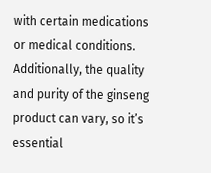with certain medications or medical conditions. Additionally, the quality and purity of the ginseng product can vary, so it’s essential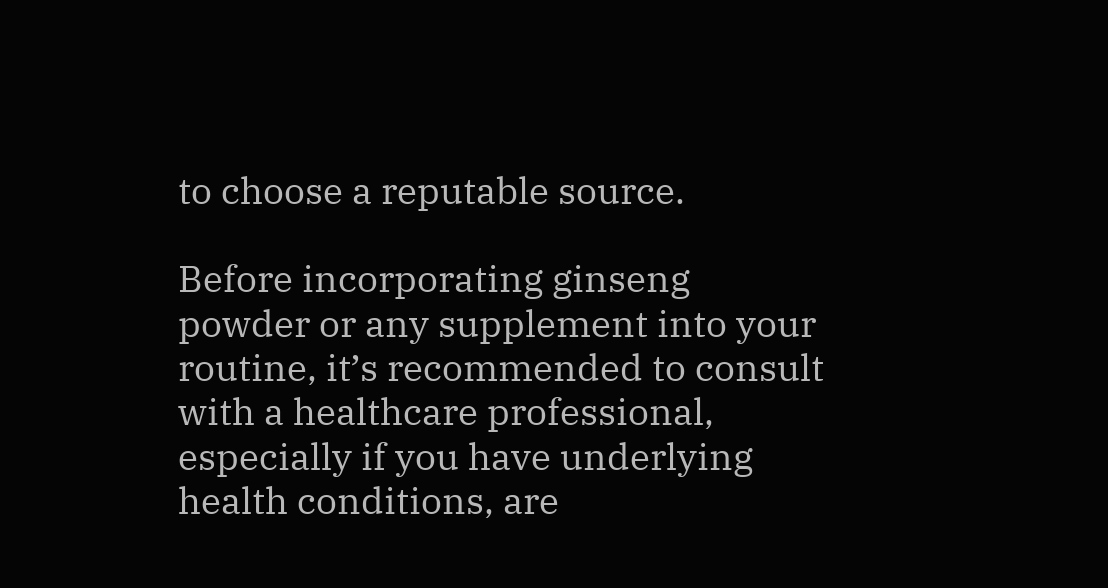to choose a reputable source.

Before incorporating ginseng powder or any supplement into your routine, it’s recommended to consult with a healthcare professional, especially if you have underlying health conditions, are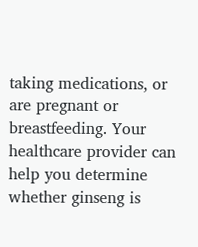taking medications, or are pregnant or breastfeeding. Your healthcare provider can help you determine whether ginseng is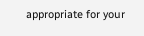appropriate for your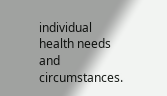individual health needs and circumstances.